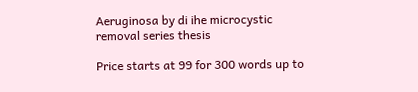Aeruginosa by di ihe microcystic removal series thesis

Price starts at 99 for 300 words up to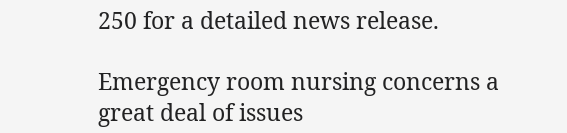250 for a detailed news release.

Emergency room nursing concerns a great deal of issues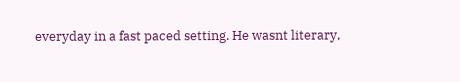everyday in a fast paced setting. He wasnt literary,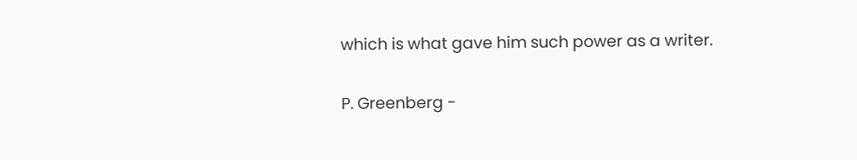which is what gave him such power as a writer.

P. Greenberg -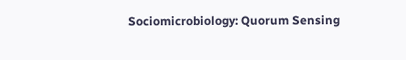Sociomicrobiology: Quorum Sensing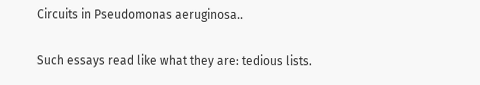Circuits in Pseudomonas aeruginosa..

Such essays read like what they are: tedious lists.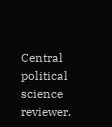Central political science reviewer.